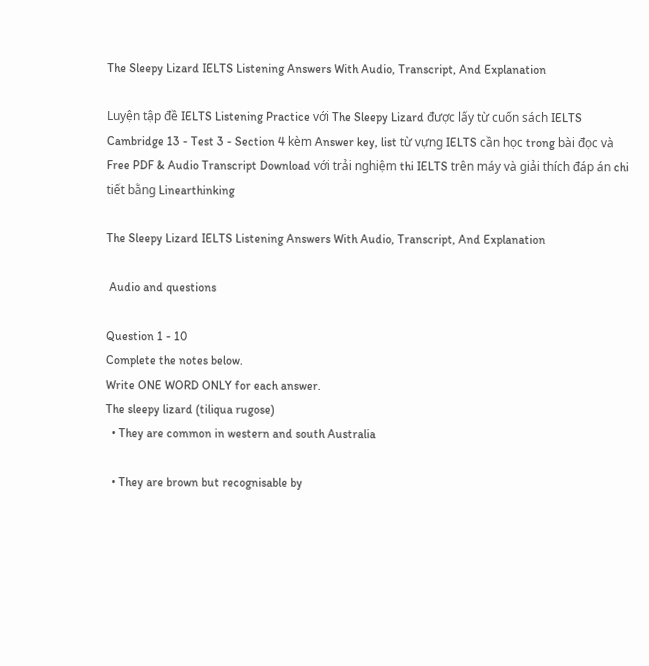The Sleepy Lizard IELTS Listening Answers With Audio, Transcript, And Explanation

Luyện tập đề IELTS Listening Practice với The Sleepy Lizard được lấy từ cuốn sách IELTS Cambridge 13 - Test 3 - Section 4 kèm Answer key, list từ vựng IELTS cần học trong bài đọc và Free PDF & Audio Transcript Download với trải nghiệm thi IELTS trên máy và giải thích đáp án chi tiết bằng Linearthinking

The Sleepy Lizard IELTS Listening Answers With Audio, Transcript, And Explanation

 Audio and questions

Question 1 - 10
Complete the notes below.
Write ONE WORD ONLY for each answer.
The sleepy lizard (tiliqua rugose)
  • They are common in western and south Australia

  • They are brown but recognisable by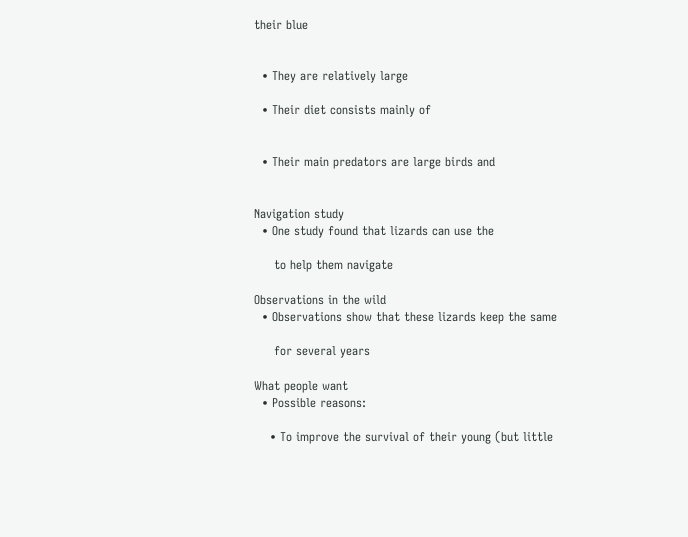their blue


  • They are relatively large

  • Their diet consists mainly of


  • Their main predators are large birds and


Navigation study
  • One study found that lizards can use the

     to help them navigate

Observations in the wild
  • Observations show that these lizards keep the same

     for several years

What people want
  • Possible reasons:

    • To improve the survival of their young (but little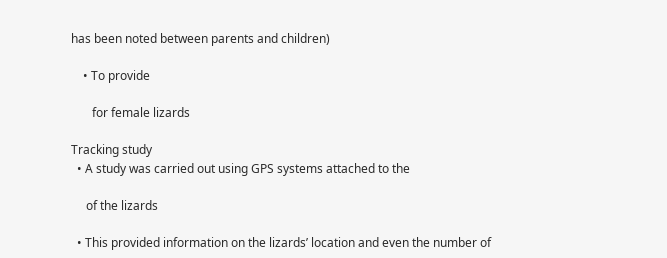has been noted between parents and children)

    • To provide

       for female lizards

Tracking study
  • A study was carried out using GPS systems attached to the

     of the lizards

  • This provided information on the lizards’ location and even the number of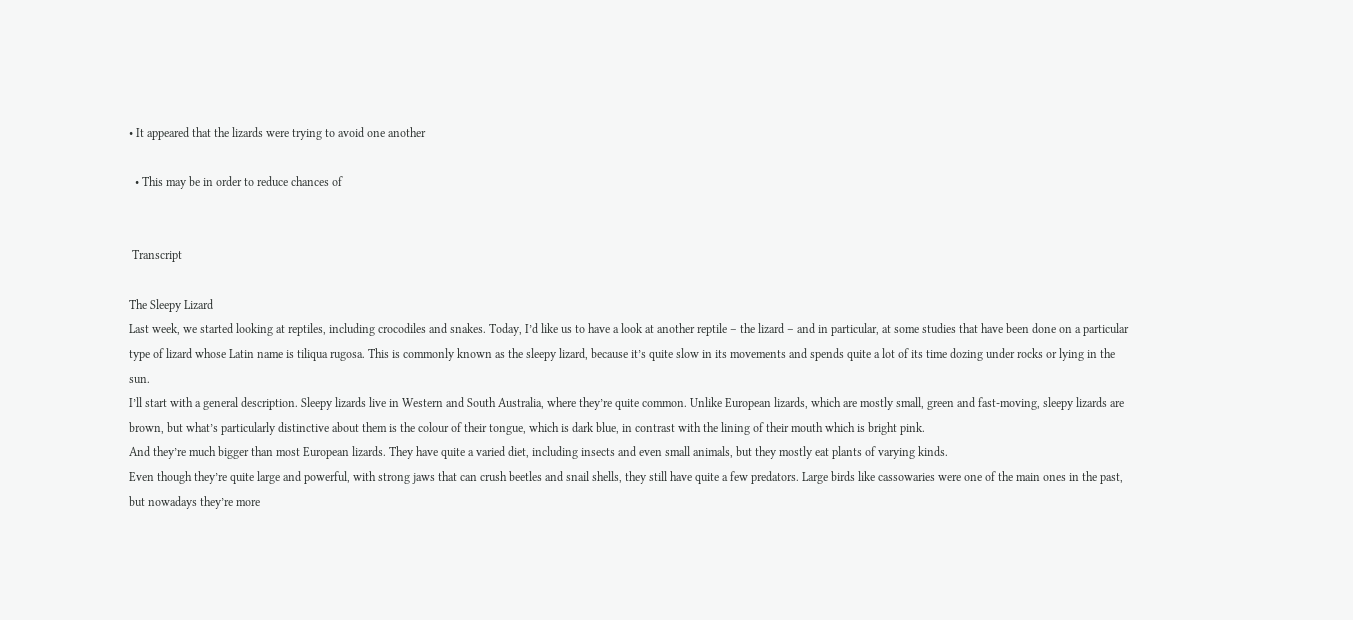• It appeared that the lizards were trying to avoid one another

  • This may be in order to reduce chances of


 Transcript

The Sleepy Lizard
Last week, we started looking at reptiles, including crocodiles and snakes. Today, I’d like us to have a look at another reptile – the lizard – and in particular, at some studies that have been done on a particular type of lizard whose Latin name is tiliqua rugosa. This is commonly known as the sleepy lizard, because it’s quite slow in its movements and spends quite a lot of its time dozing under rocks or lying in the sun.
I’ll start with a general description. Sleepy lizards live in Western and South Australia, where they’re quite common. Unlike European lizards, which are mostly small, green and fast-moving, sleepy lizards are brown, but what’s particularly distinctive about them is the colour of their tongue, which is dark blue, in contrast with the lining of their mouth which is bright pink.
And they’re much bigger than most European lizards. They have quite a varied diet, including insects and even small animals, but they mostly eat plants of varying kinds.
Even though they’re quite large and powerful, with strong jaws that can crush beetles and snail shells, they still have quite a few predators. Large birds like cassowaries were one of the main ones in the past, but nowadays they’re more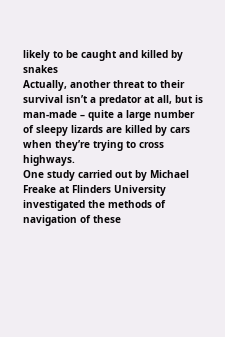likely to be caught and killed by snakes
Actually, another threat to their survival isn’t a predator at all, but is man-made – quite a large number of sleepy lizards are killed by cars when they’re trying to cross highways.
One study carried out by Michael Freake at Flinders University investigated the methods of navigation of these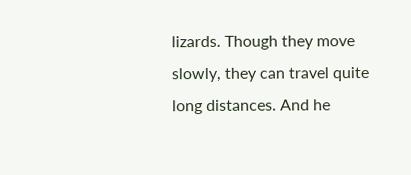lizards. Though they move slowly, they can travel quite long distances. And he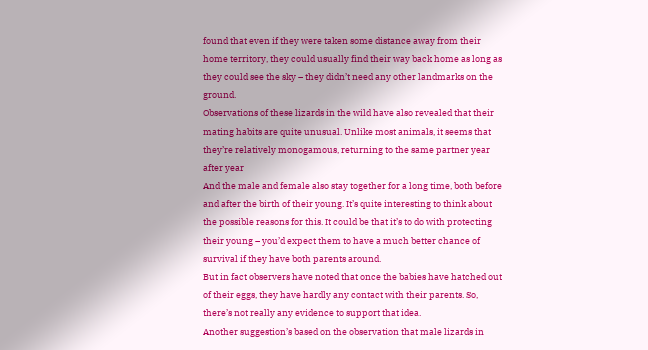found that even if they were taken some distance away from their home territory, they could usually find their way back home as long as they could see the sky – they didn’t need any other landmarks on the ground.
Observations of these lizards in the wild have also revealed that their mating habits are quite unusual. Unlike most animals, it seems that they’re relatively monogamous, returning to the same partner year after year
And the male and female also stay together for a long time, both before and after the birth of their young. It’s quite interesting to think about the possible reasons for this. It could be that it’s to do with protecting their young – you’d expect them to have a much better chance of survival if they have both parents around.
But in fact observers have noted that once the babies have hatched out of their eggs, they have hardly any contact with their parents. So, there’s not really any evidence to support that idea.
Another suggestion’s based on the observation that male lizards in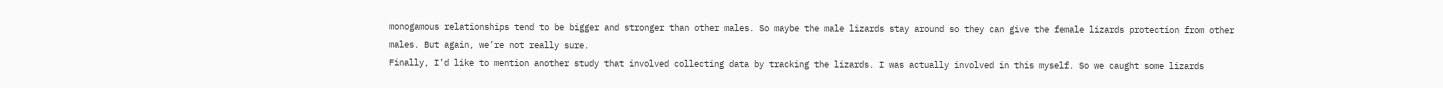monogamous relationships tend to be bigger and stronger than other males. So maybe the male lizards stay around so they can give the female lizards protection from other males. But again, we’re not really sure.
Finally, I’d like to mention another study that involved collecting data by tracking the lizards. I was actually involved in this myself. So we caught some lizards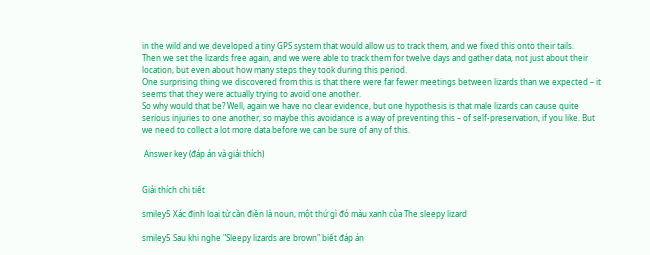in the wild and we developed a tiny GPS system that would allow us to track them, and we fixed this onto their tails.
Then we set the lizards free again, and we were able to track them for twelve days and gather data, not just about their location, but even about how many steps they took during this period.
One surprising thing we discovered from this is that there were far fewer meetings between lizards than we expected – it seems that they were actually trying to avoid one another.
So why would that be? Well, again we have no clear evidence, but one hypothesis is that male lizards can cause quite serious injuries to one another, so maybe this avoidance is a way of preventing this – of self-preservation, if you like. But we need to collect a lot more data before we can be sure of any of this.

 Answer key (đáp án và giải thích)


Giải thích chi tiết

smiley5 Xác định loại từ cần điền là noun, một thứ gì đó màu xanh của The sleepy lizard

smiley5 Sau khi nghe "Sleepy lizards are brown" biết đáp án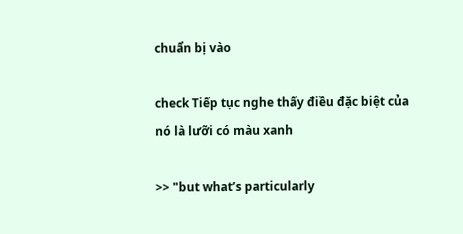chuẩn bị vào

check Tiếp tục nghe thấy điều đặc biệt của nó là lưỡi có màu xanh

>> "but what’s particularly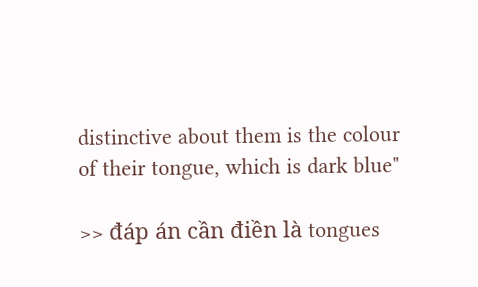distinctive about them is the colour of their tongue, which is dark blue"

>> đáp án cần điền là tongues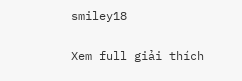smiley18

Xem full giải thích